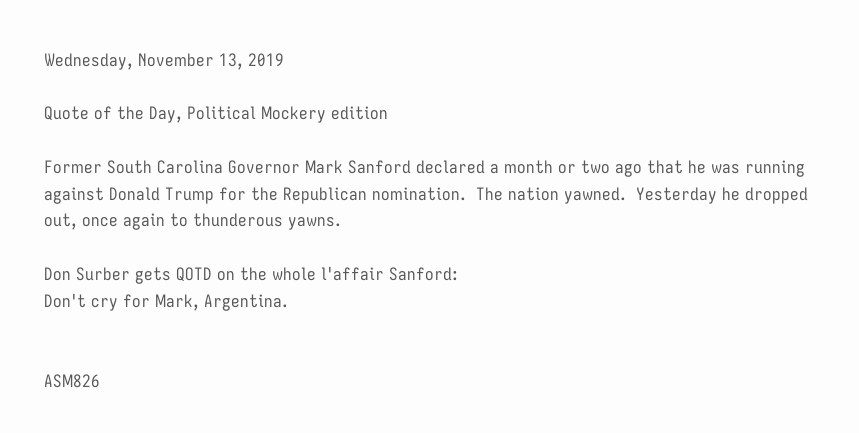Wednesday, November 13, 2019

Quote of the Day, Political Mockery edition

Former South Carolina Governor Mark Sanford declared a month or two ago that he was running against Donald Trump for the Republican nomination.  The nation yawned.  Yesterday he dropped out, once again to thunderous yawns.

Don Surber gets QOTD on the whole l'affair Sanford:
Don't cry for Mark, Argentina.


ASM826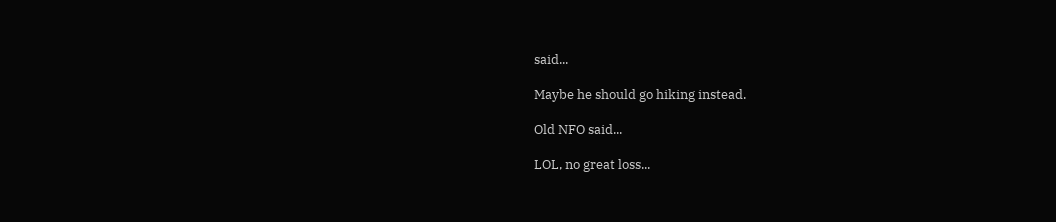said...

Maybe he should go hiking instead.

Old NFO said...

LOL, no great loss...